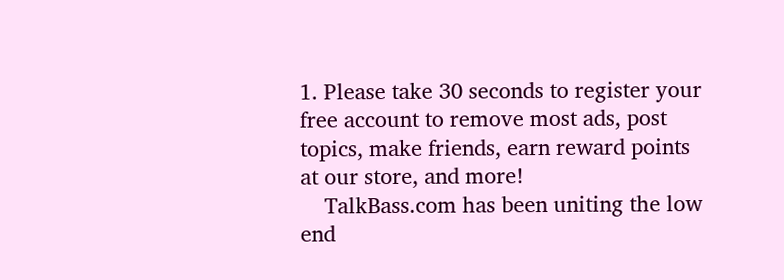1. Please take 30 seconds to register your free account to remove most ads, post topics, make friends, earn reward points at our store, and more!
    TalkBass.com has been uniting the low end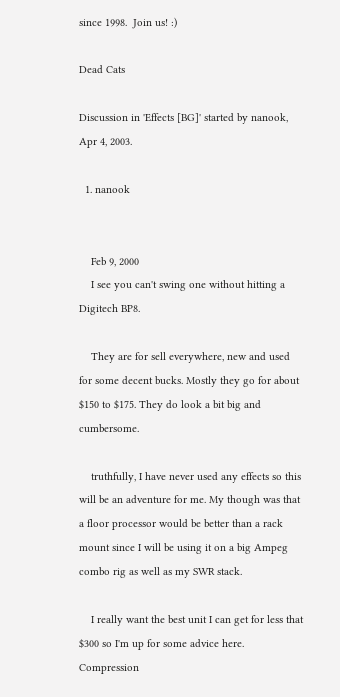since 1998.  Join us! :)

Dead Cats

Discussion in 'Effects [BG]' started by nanook, Apr 4, 2003.

  1. nanook


    Feb 9, 2000
    I see you can't swing one without hitting a Digitech BP8.

    They are for sell everywhere, new and used for some decent bucks. Mostly they go for about $150 to $175. They do look a bit big and cumbersome.

    truthfully, I have never used any effects so this will be an adventure for me. My though was that a floor processor would be better than a rack mount since I will be using it on a big Ampeg combo rig as well as my SWR stack.

    I really want the best unit I can get for less that $300 so I'm up for some advice here. Compression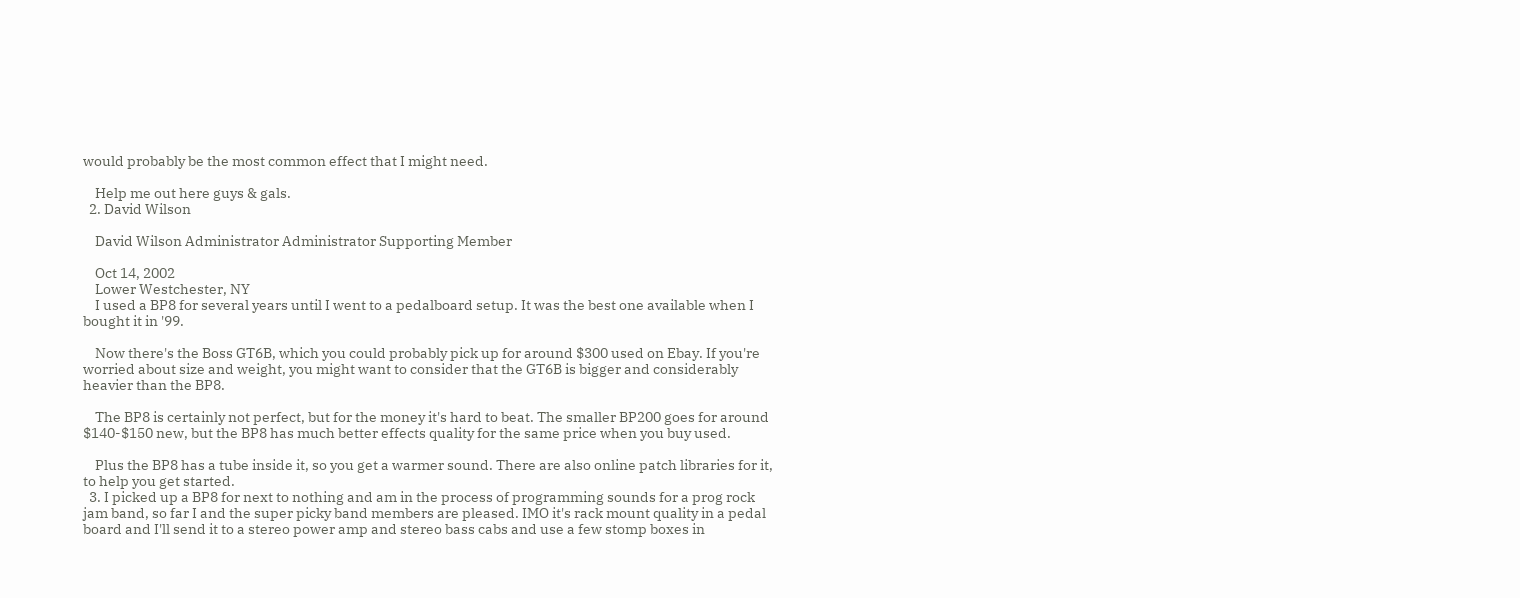would probably be the most common effect that I might need.

    Help me out here guys & gals.
  2. David Wilson

    David Wilson Administrator Administrator Supporting Member

    Oct 14, 2002
    Lower Westchester, NY
    I used a BP8 for several years until I went to a pedalboard setup. It was the best one available when I bought it in '99.

    Now there's the Boss GT6B, which you could probably pick up for around $300 used on Ebay. If you're worried about size and weight, you might want to consider that the GT6B is bigger and considerably heavier than the BP8.

    The BP8 is certainly not perfect, but for the money it's hard to beat. The smaller BP200 goes for around $140-$150 new, but the BP8 has much better effects quality for the same price when you buy used.

    Plus the BP8 has a tube inside it, so you get a warmer sound. There are also online patch libraries for it, to help you get started.
  3. I picked up a BP8 for next to nothing and am in the process of programming sounds for a prog rock jam band, so far I and the super picky band members are pleased. IMO it's rack mount quality in a pedal board and I'll send it to a stereo power amp and stereo bass cabs and use a few stomp boxes in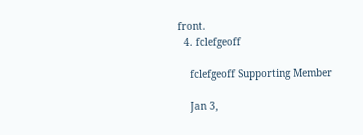front.
  4. fclefgeoff

    fclefgeoff Supporting Member

    Jan 3,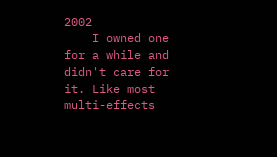2002
    I owned one for a while and didn't care for it. Like most multi-effects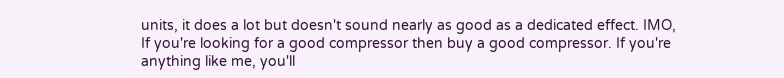units, it does a lot but doesn't sound nearly as good as a dedicated effect. IMO, If you're looking for a good compressor then buy a good compressor. If you're anything like me, you'll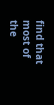find that most of the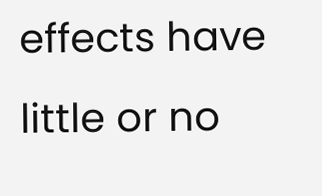effects have little or no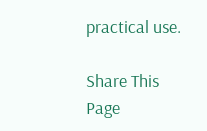practical use.

Share This Page